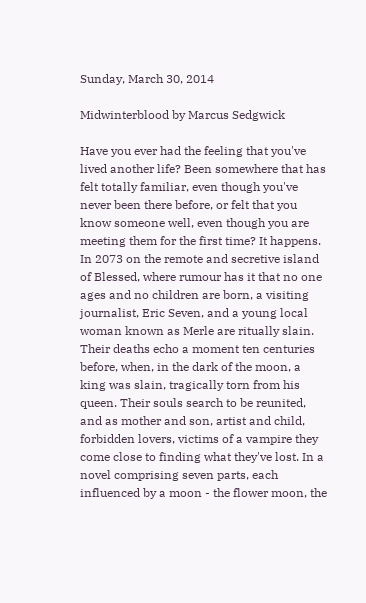Sunday, March 30, 2014

Midwinterblood by Marcus Sedgwick

Have you ever had the feeling that you've lived another life? Been somewhere that has felt totally familiar, even though you've never been there before, or felt that you know someone well, even though you are meeting them for the first time? It happens. In 2073 on the remote and secretive island of Blessed, where rumour has it that no one ages and no children are born, a visiting journalist, Eric Seven, and a young local woman known as Merle are ritually slain. Their deaths echo a moment ten centuries before, when, in the dark of the moon, a king was slain, tragically torn from his queen. Their souls search to be reunited, and as mother and son, artist and child, forbidden lovers, victims of a vampire they come close to finding what they've lost. In a novel comprising seven parts, each influenced by a moon - the flower moon, the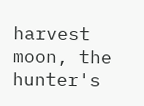harvest moon, the hunter's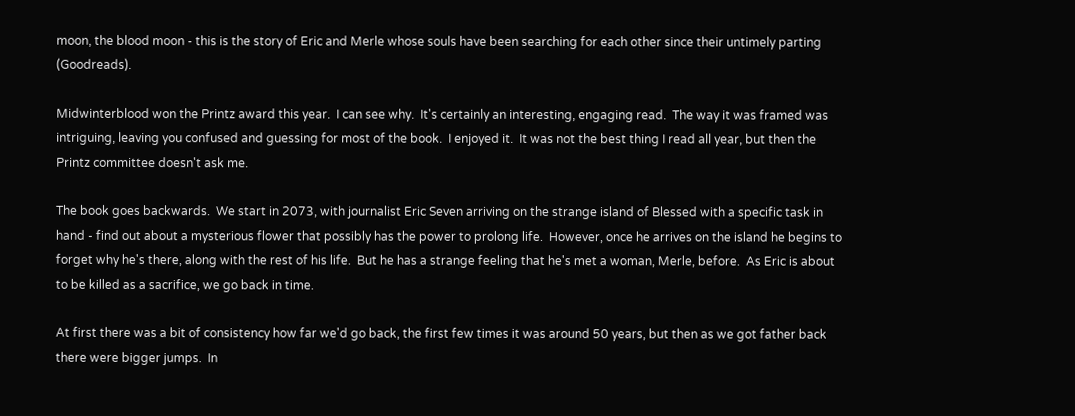moon, the blood moon - this is the story of Eric and Merle whose souls have been searching for each other since their untimely parting (Goodreads).

Midwinterblood won the Printz award this year.  I can see why.  It's certainly an interesting, engaging read.  The way it was framed was intriguing, leaving you confused and guessing for most of the book.  I enjoyed it.  It was not the best thing I read all year, but then the Printz committee doesn't ask me.

The book goes backwards.  We start in 2073, with journalist Eric Seven arriving on the strange island of Blessed with a specific task in hand - find out about a mysterious flower that possibly has the power to prolong life.  However, once he arrives on the island he begins to forget why he's there, along with the rest of his life.  But he has a strange feeling that he's met a woman, Merle, before.  As Eric is about to be killed as a sacrifice, we go back in time.

At first there was a bit of consistency how far we'd go back, the first few times it was around 50 years, but then as we got father back there were bigger jumps.  In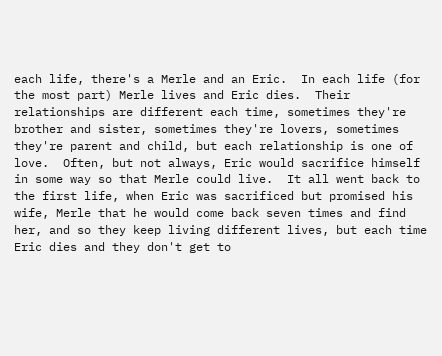each life, there's a Merle and an Eric.  In each life (for the most part) Merle lives and Eric dies.  Their relationships are different each time, sometimes they're brother and sister, sometimes they're lovers, sometimes they're parent and child, but each relationship is one of love.  Often, but not always, Eric would sacrifice himself in some way so that Merle could live.  It all went back to the first life, when Eric was sacrificed but promised his wife, Merle that he would come back seven times and find her, and so they keep living different lives, but each time Eric dies and they don't get to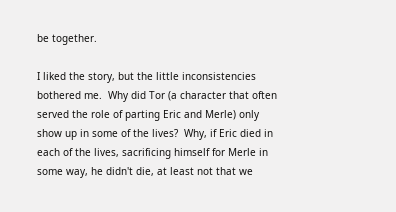be together.

I liked the story, but the little inconsistencies bothered me.  Why did Tor (a character that often served the role of parting Eric and Merle) only show up in some of the lives?  Why, if Eric died in each of the lives, sacrificing himself for Merle in some way, he didn't die, at least not that we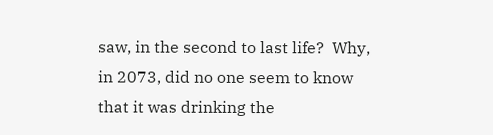saw, in the second to last life?  Why, in 2073, did no one seem to know that it was drinking the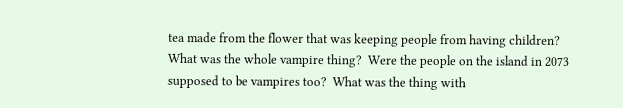tea made from the flower that was keeping people from having children?  What was the whole vampire thing?  Were the people on the island in 2073 supposed to be vampires too?  What was the thing with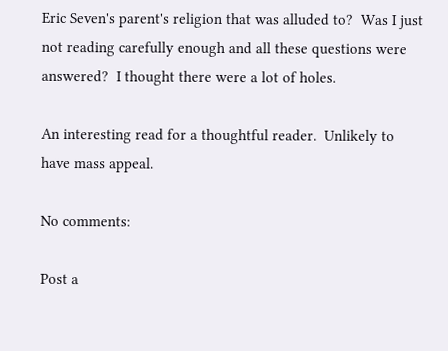Eric Seven's parent's religion that was alluded to?  Was I just not reading carefully enough and all these questions were answered?  I thought there were a lot of holes.

An interesting read for a thoughtful reader.  Unlikely to have mass appeal.

No comments:

Post a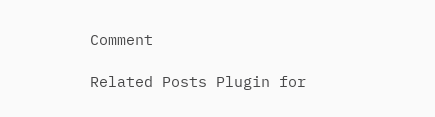Comment

Related Posts Plugin for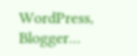WordPress, Blogger...